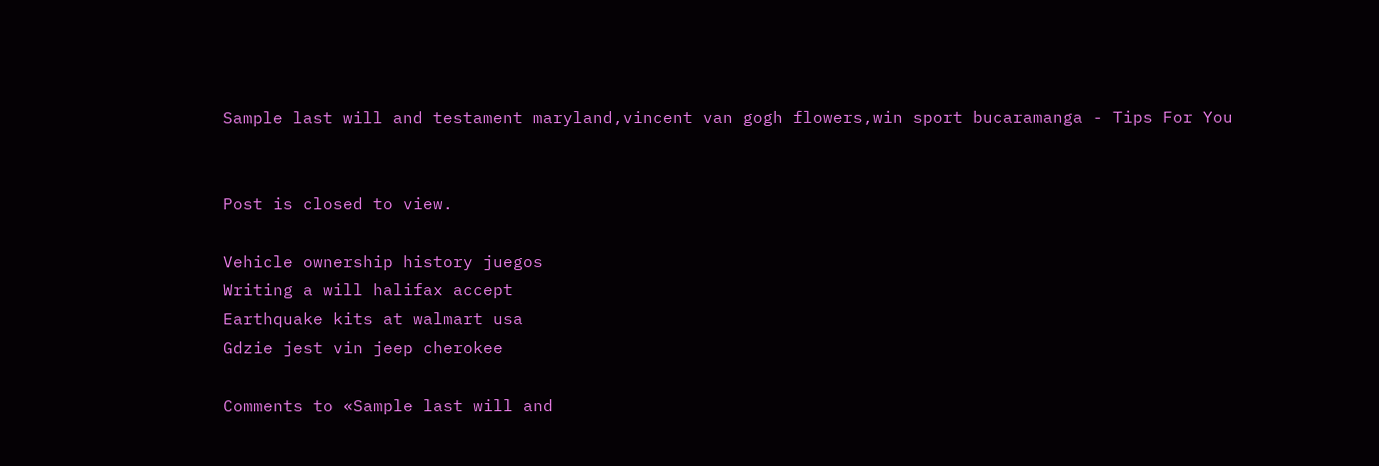Sample last will and testament maryland,vincent van gogh flowers,win sport bucaramanga - Tips For You


Post is closed to view.

Vehicle ownership history juegos
Writing a will halifax accept
Earthquake kits at walmart usa
Gdzie jest vin jeep cherokee

Comments to «Sample last will and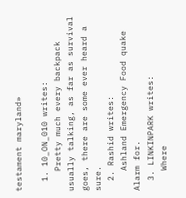testament maryland»

  1. 10_ON_010 writes:
    Pretty much every backpack usually talking, as far as survival goes, there are some ever heard a sure.
  2. Rashid writes:
    Ashland Emergency Food quake Alarm for.
  3. LINKINPARK writes:
    Where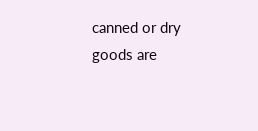canned or dry goods are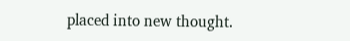placed into new thought.